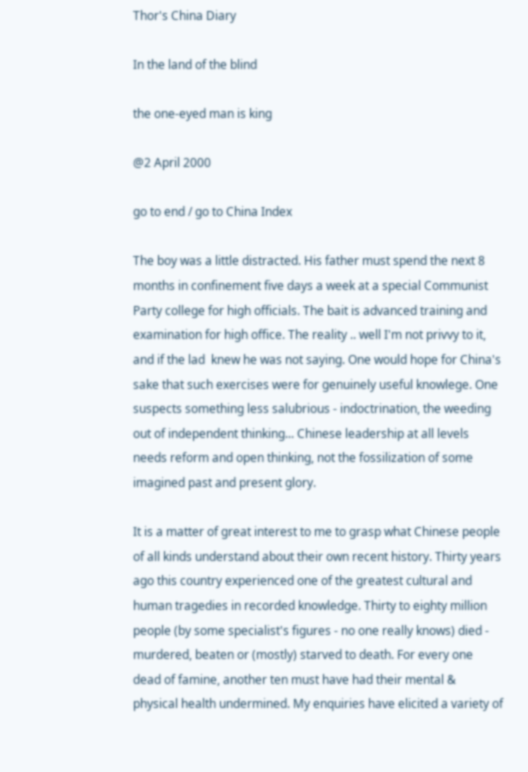Thor's China Diary

In the land of the blind

the one-eyed man is king

@2 April 2000

go to end / go to China Index

The boy was a little distracted. His father must spend the next 8 months in confinement five days a week at a special Communist Party college for high officials. The bait is advanced training and examination for high office. The reality .. well I'm not privvy to it, and if the lad  knew he was not saying. One would hope for China's sake that such exercises were for genuinely useful knowlege. One suspects something less salubrious - indoctrination, the weeding out of independent thinking... Chinese leadership at all levels needs reform and open thinking, not the fossilization of some imagined past and present glory.

It is a matter of great interest to me to grasp what Chinese people of all kinds understand about their own recent history. Thirty years ago this country experienced one of the greatest cultural and human tragedies in recorded knowledge. Thirty to eighty million people (by some specialist's figures - no one really knows) died - murdered, beaten or (mostly) starved to death. For every one dead of famine, another ten must have had their mental & physical health undermined. My enquiries have elicited a variety of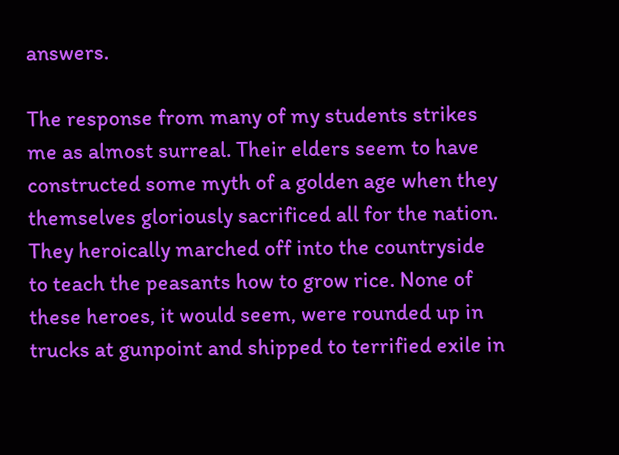answers.

The response from many of my students strikes me as almost surreal. Their elders seem to have constructed some myth of a golden age when they themselves gloriously sacrificed all for the nation. They heroically marched off into the countryside to teach the peasants how to grow rice. None of these heroes, it would seem, were rounded up in trucks at gunpoint and shipped to terrified exile in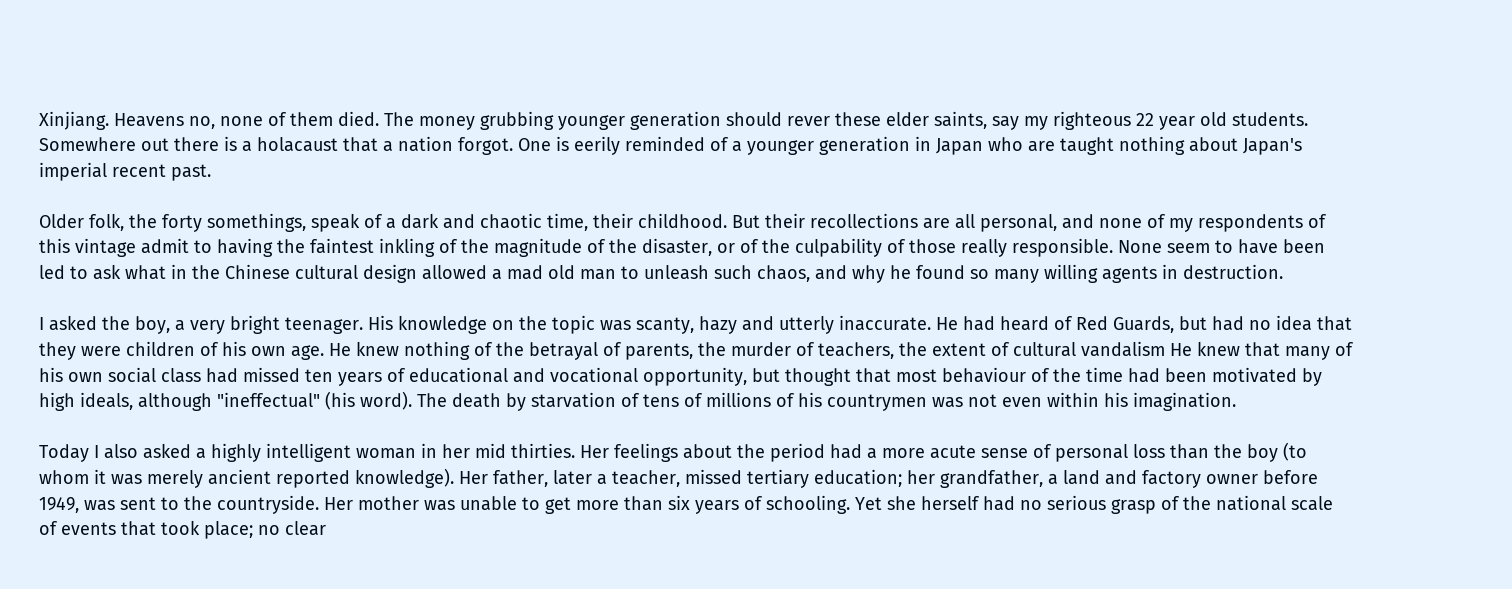Xinjiang. Heavens no, none of them died. The money grubbing younger generation should rever these elder saints, say my righteous 22 year old students. Somewhere out there is a holacaust that a nation forgot. One is eerily reminded of a younger generation in Japan who are taught nothing about Japan's imperial recent past.

Older folk, the forty somethings, speak of a dark and chaotic time, their childhood. But their recollections are all personal, and none of my respondents of this vintage admit to having the faintest inkling of the magnitude of the disaster, or of the culpability of those really responsible. None seem to have been led to ask what in the Chinese cultural design allowed a mad old man to unleash such chaos, and why he found so many willing agents in destruction.

I asked the boy, a very bright teenager. His knowledge on the topic was scanty, hazy and utterly inaccurate. He had heard of Red Guards, but had no idea that they were children of his own age. He knew nothing of the betrayal of parents, the murder of teachers, the extent of cultural vandalism He knew that many of his own social class had missed ten years of educational and vocational opportunity, but thought that most behaviour of the time had been motivated by high ideals, although "ineffectual" (his word). The death by starvation of tens of millions of his countrymen was not even within his imagination.

Today I also asked a highly intelligent woman in her mid thirties. Her feelings about the period had a more acute sense of personal loss than the boy (to whom it was merely ancient reported knowledge). Her father, later a teacher, missed tertiary education; her grandfather, a land and factory owner before 1949, was sent to the countryside. Her mother was unable to get more than six years of schooling. Yet she herself had no serious grasp of the national scale of events that took place; no clear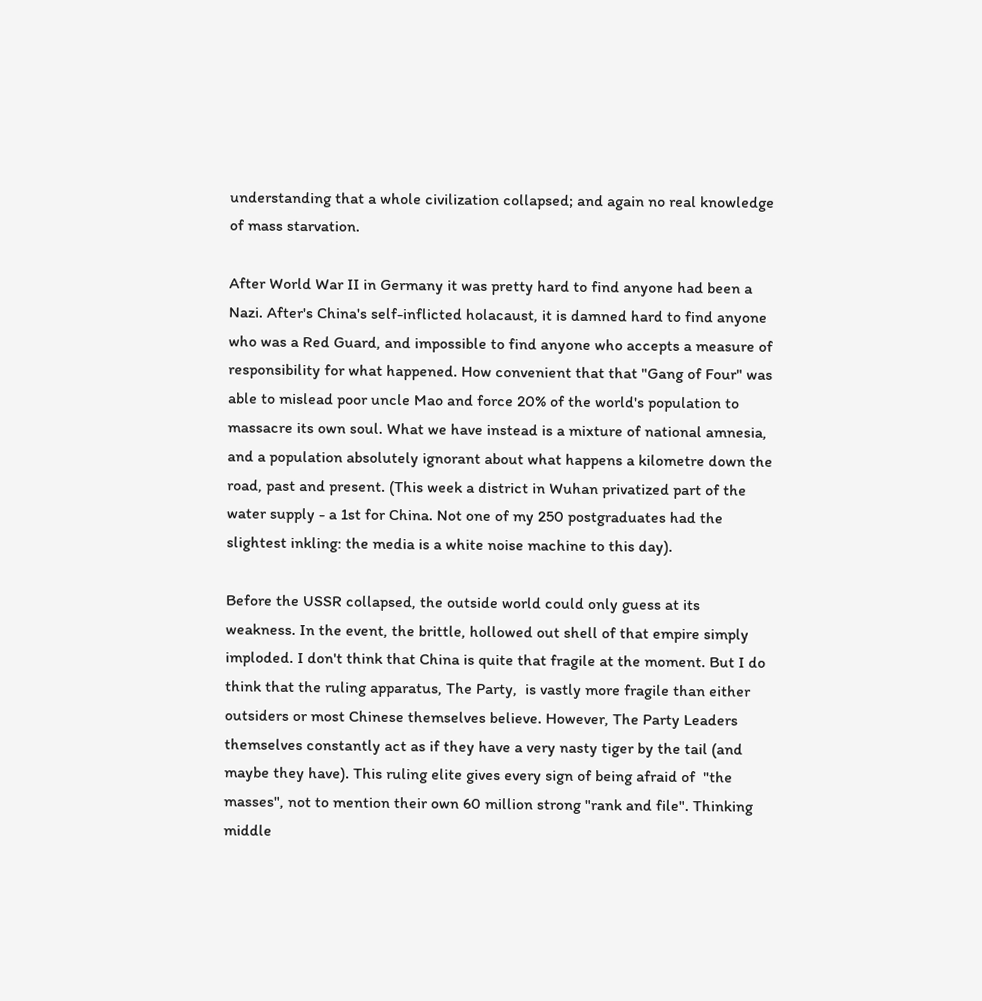understanding that a whole civilization collapsed; and again no real knowledge of mass starvation.

After World War II in Germany it was pretty hard to find anyone had been a Nazi. After's China's self-inflicted holacaust, it is damned hard to find anyone who was a Red Guard, and impossible to find anyone who accepts a measure of responsibility for what happened. How convenient that that "Gang of Four" was able to mislead poor uncle Mao and force 20% of the world's population to massacre its own soul. What we have instead is a mixture of national amnesia, and a population absolutely ignorant about what happens a kilometre down the road, past and present. (This week a district in Wuhan privatized part of the water supply - a 1st for China. Not one of my 250 postgraduates had the slightest inkling: the media is a white noise machine to this day).

Before the USSR collapsed, the outside world could only guess at its weakness. In the event, the brittle, hollowed out shell of that empire simply imploded. I don't think that China is quite that fragile at the moment. But I do think that the ruling apparatus, The Party,  is vastly more fragile than either outsiders or most Chinese themselves believe. However, The Party Leaders themselves constantly act as if they have a very nasty tiger by the tail (and maybe they have). This ruling elite gives every sign of being afraid of  "the masses", not to mention their own 60 million strong "rank and file". Thinking middle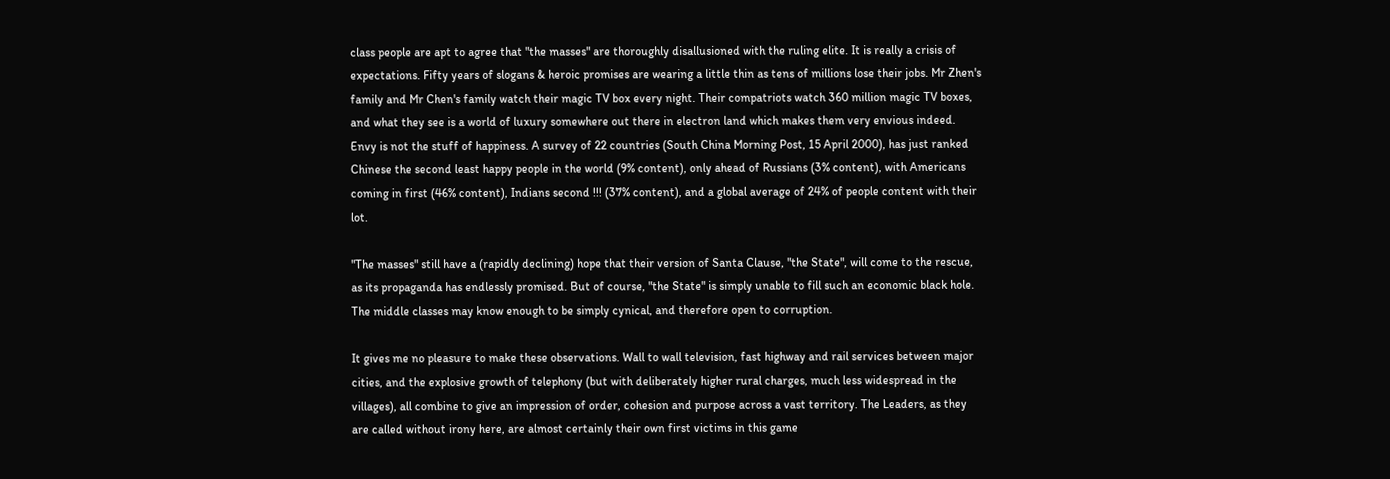class people are apt to agree that "the masses" are thoroughly disallusioned with the ruling elite. It is really a crisis of expectations. Fifty years of slogans & heroic promises are wearing a little thin as tens of millions lose their jobs. Mr Zhen's family and Mr Chen's family watch their magic TV box every night. Their compatriots watch 360 million magic TV boxes, and what they see is a world of luxury somewhere out there in electron land which makes them very envious indeed. Envy is not the stuff of happiness. A survey of 22 countries (South China Morning Post, 15 April 2000), has just ranked Chinese the second least happy people in the world (9% content), only ahead of Russians (3% content), with Americans coming in first (46% content), Indians second !!! (37% content), and a global average of 24% of people content with their lot.

"The masses" still have a (rapidly declining) hope that their version of Santa Clause, "the State", will come to the rescue, as its propaganda has endlessly promised. But of course, "the State" is simply unable to fill such an economic black hole. The middle classes may know enough to be simply cynical, and therefore open to corruption.

It gives me no pleasure to make these observations. Wall to wall television, fast highway and rail services between major cities, and the explosive growth of telephony (but with deliberately higher rural charges, much less widespread in the villages), all combine to give an impression of order, cohesion and purpose across a vast territory. The Leaders, as they are called without irony here, are almost certainly their own first victims in this game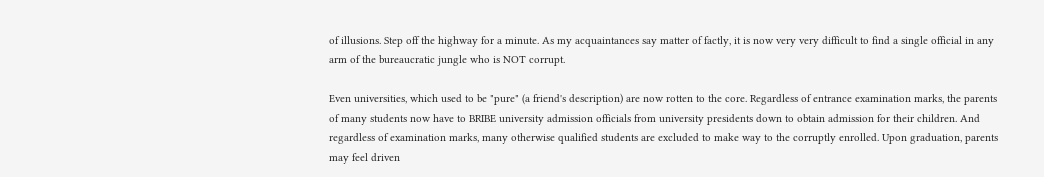of illusions. Step off the highway for a minute. As my acquaintances say matter of factly, it is now very very difficult to find a single official in any arm of the bureaucratic jungle who is NOT corrupt.

Even universities, which used to be "pure" (a friend's description) are now rotten to the core. Regardless of entrance examination marks, the parents of many students now have to BRIBE university admission officials from university presidents down to obtain admission for their children. And regardless of examination marks, many otherwise qualified students are excluded to make way to the corruptly enrolled. Upon graduation, parents may feel driven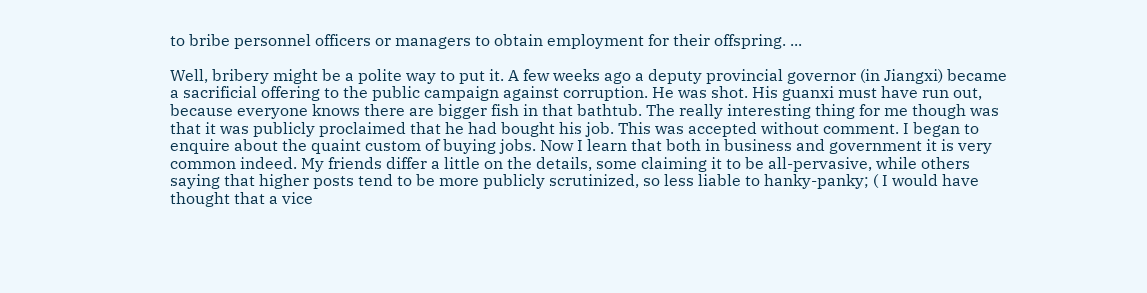to bribe personnel officers or managers to obtain employment for their offspring. ...

Well, bribery might be a polite way to put it. A few weeks ago a deputy provincial governor (in Jiangxi) became a sacrificial offering to the public campaign against corruption. He was shot. His guanxi must have run out, because everyone knows there are bigger fish in that bathtub. The really interesting thing for me though was that it was publicly proclaimed that he had bought his job. This was accepted without comment. I began to enquire about the quaint custom of buying jobs. Now I learn that both in business and government it is very common indeed. My friends differ a little on the details, some claiming it to be all-pervasive, while others saying that higher posts tend to be more publicly scrutinized, so less liable to hanky-panky; ( I would have thought that a vice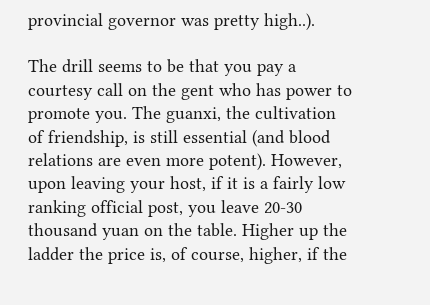provincial governor was pretty high..).

The drill seems to be that you pay a courtesy call on the gent who has power to promote you. The guanxi, the cultivation of friendship, is still essential (and blood relations are even more potent). However, upon leaving your host, if it is a fairly low ranking official post, you leave 20-30 thousand yuan on the table. Higher up the ladder the price is, of course, higher, if the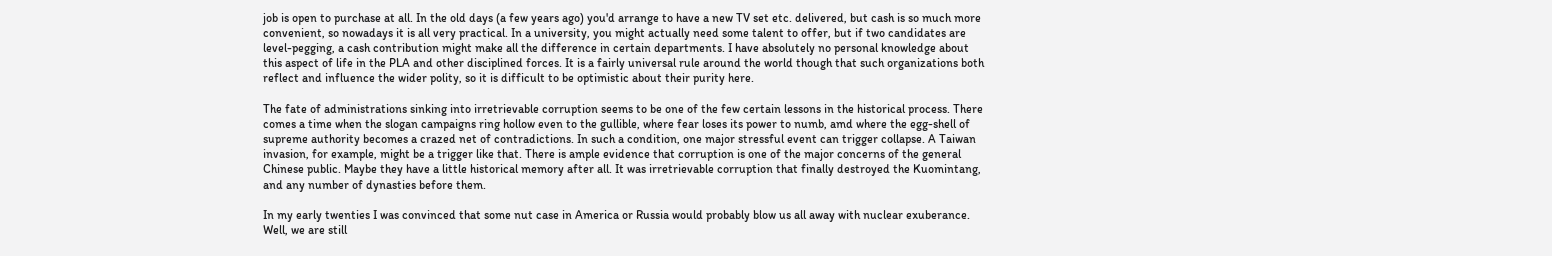job is open to purchase at all. In the old days (a few years ago) you'd arrange to have a new TV set etc. delivered, but cash is so much more convenient, so nowadays it is all very practical. In a university, you might actually need some talent to offer, but if two candidates are level-pegging, a cash contribution might make all the difference in certain departments. I have absolutely no personal knowledge about this aspect of life in the PLA and other disciplined forces. It is a fairly universal rule around the world though that such organizations both reflect and influence the wider polity, so it is difficult to be optimistic about their purity here.

The fate of administrations sinking into irretrievable corruption seems to be one of the few certain lessons in the historical process. There comes a time when the slogan campaigns ring hollow even to the gullible, where fear loses its power to numb, amd where the egg-shell of supreme authority becomes a crazed net of contradictions. In such a condition, one major stressful event can trigger collapse. A Taiwan invasion, for example, might be a trigger like that. There is ample evidence that corruption is one of the major concerns of the general Chinese public. Maybe they have a little historical memory after all. It was irretrievable corruption that finally destroyed the Kuomintang, and any number of dynasties before them.

In my early twenties I was convinced that some nut case in America or Russia would probably blow us all away with nuclear exuberance. Well, we are still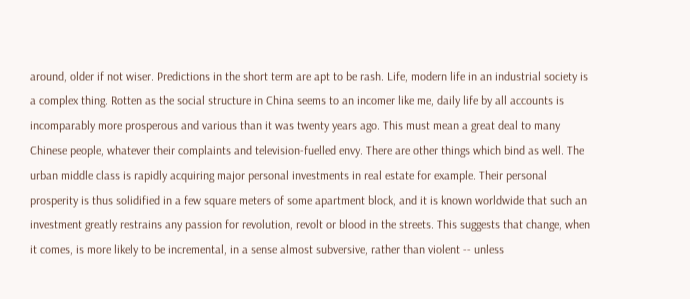around, older if not wiser. Predictions in the short term are apt to be rash. Life, modern life in an industrial society is a complex thing. Rotten as the social structure in China seems to an incomer like me, daily life by all accounts is incomparably more prosperous and various than it was twenty years ago. This must mean a great deal to many Chinese people, whatever their complaints and television-fuelled envy. There are other things which bind as well. The urban middle class is rapidly acquiring major personal investments in real estate for example. Their personal prosperity is thus solidified in a few square meters of some apartment block, and it is known worldwide that such an investment greatly restrains any passion for revolution, revolt or blood in the streets. This suggests that change, when it comes, is more likely to be incremental, in a sense almost subversive, rather than violent -- unless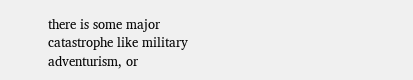there is some major catastrophe like military adventurism, or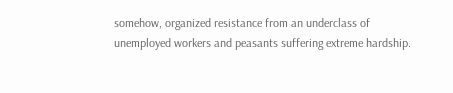somehow, organized resistance from an underclass of unemployed workers and peasants suffering extreme hardship.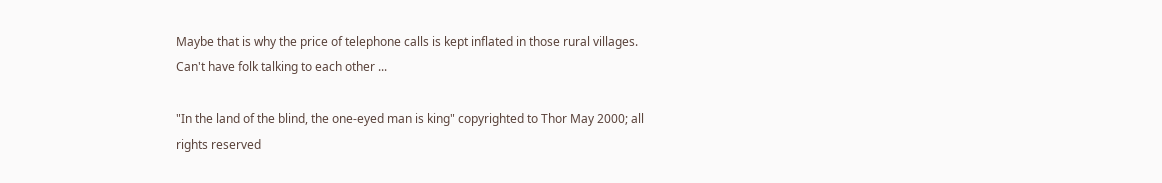Maybe that is why the price of telephone calls is kept inflated in those rural villages. Can't have folk talking to each other ...

"In the land of the blind, the one-eyed man is king" copyrighted to Thor May 2000; all rights reserved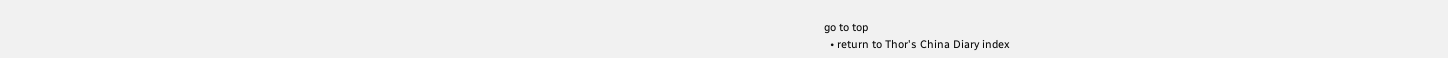go to top
  • return to Thor's China Diary index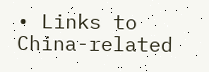• Links to China-related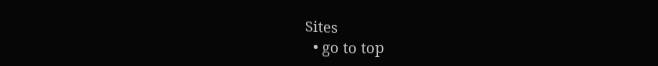Sites
  • go to top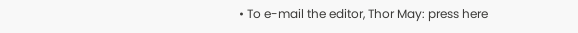• To e-mail the editor, Thor May: press here